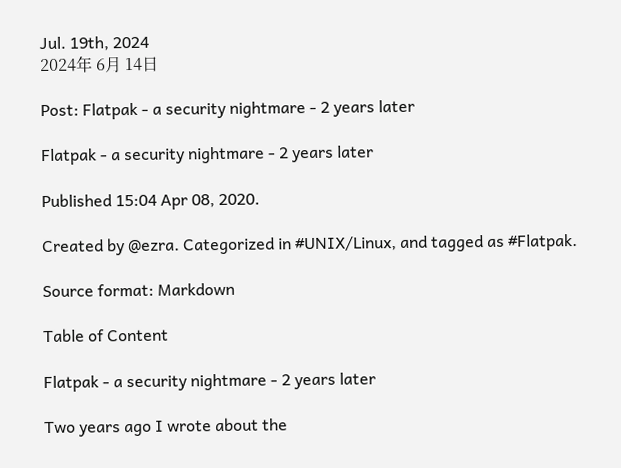Jul. 19th, 2024
2024年 6月 14日

Post: Flatpak - a security nightmare - 2 years later

Flatpak - a security nightmare - 2 years later

Published 15:04 Apr 08, 2020.

Created by @ezra. Categorized in #UNIX/Linux, and tagged as #Flatpak.

Source format: Markdown

Table of Content

Flatpak - a security nightmare - 2 years later

Two years ago I wrote about the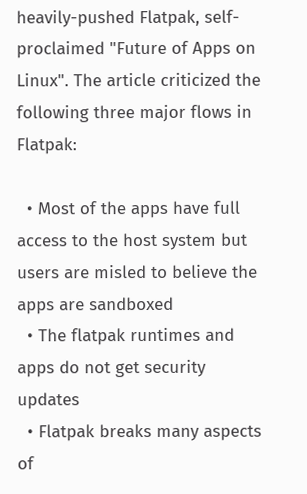heavily-pushed Flatpak, self-proclaimed "Future of Apps on Linux". The article criticized the following three major flows in Flatpak:

  • Most of the apps have full access to the host system but users are misled to believe the apps are sandboxed
  • The flatpak runtimes and apps do not get security updates
  • Flatpak breaks many aspects of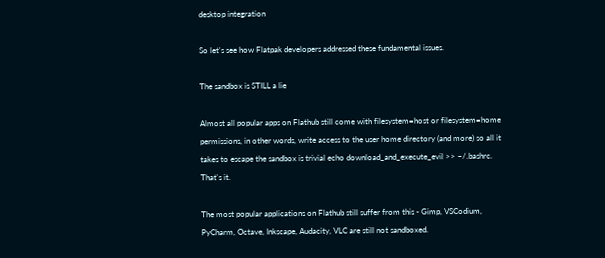desktop integration

So let's see how Flatpak developers addressed these fundamental issues.

The sandbox is STILL a lie

Almost all popular apps on Flathub still come with filesystem=host or filesystem=home permissions, in other words, write access to the user home directory (and more) so all it takes to escape the sandbox is trivial echo download_and_execute_evil >> ~/.bashrc. That's it.

The most popular applications on Flathub still suffer from this - Gimp, VSCodium, PyCharm, Octave, Inkscape, Audacity, VLC are still not sandboxed.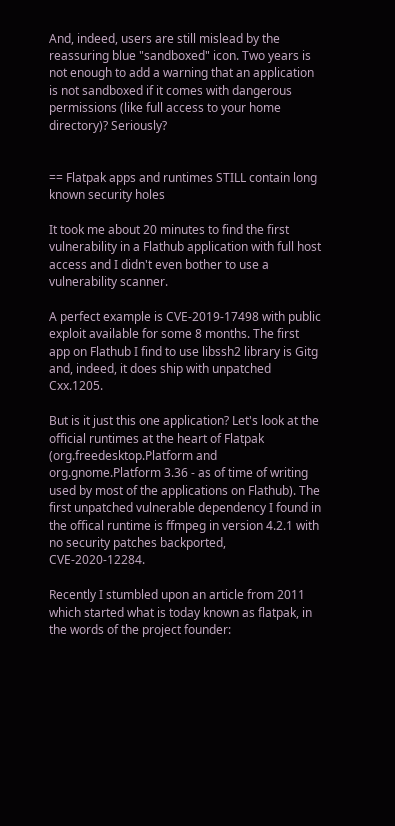And, indeed, users are still mislead by the reassuring blue "sandboxed" icon. Two years is not enough to add a warning that an application is not sandboxed if it comes with dangerous permissions (like full access to your home directory)? Seriously?


== Flatpak apps and runtimes STILL contain long known security holes

It took me about 20 minutes to find the first vulnerability in a Flathub application with full host access and I didn't even bother to use a vulnerability scanner.

A perfect example is CVE-2019-17498 with public exploit available for some 8 months. The first app on Flathub I find to use libssh2 library is Gitg and, indeed, it does ship with unpatched Cxx.1205.

But is it just this one application? Let's look at the official runtimes at the heart of Flatpak (org.freedesktop.Platform and org.gnome.Platform 3.36 - as of time of writing used by most of the applications on Flathub). The first unpatched vulnerable dependency I found in the offical runtime is ffmpeg in version 4.2.1 with no security patches backported, CVE-2020-12284.

Recently I stumbled upon an article from 2011 which started what is today known as flatpak, in the words of the project founder: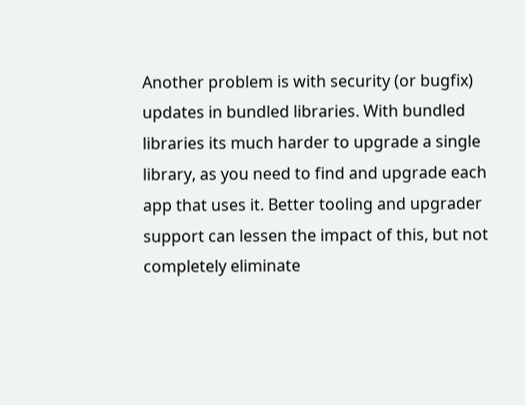Another problem is with security (or bugfix) updates in bundled libraries. With bundled libraries its much harder to upgrade a single library, as you need to find and upgrade each app that uses it. Better tooling and upgrader support can lessen the impact of this, but not completely eliminate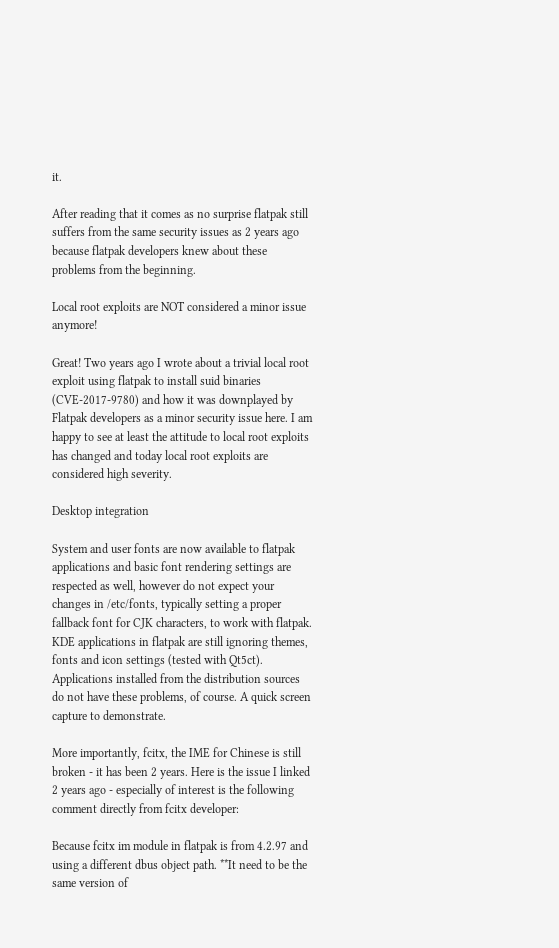it.

After reading that it comes as no surprise flatpak still suffers from the same security issues as 2 years ago because flatpak developers knew about these problems from the beginning.

Local root exploits are NOT considered a minor issue anymore!

Great! Two years ago I wrote about a trivial local root exploit using flatpak to install suid binaries (CVE-2017-9780) and how it was downplayed by Flatpak developers as a minor security issue here. I am happy to see at least the attitude to local root exploits has changed and today local root exploits are considered high severity.

Desktop integration

System and user fonts are now available to flatpak applications and basic font rendering settings are respected as well, however do not expect your changes in /etc/fonts, typically setting a proper fallback font for CJK characters, to work with flatpak. KDE applications in flatpak are still ignoring themes, fonts and icon settings (tested with Qt5ct). Applications installed from the distribution sources do not have these problems, of course. A quick screen capture to demonstrate.

More importantly, fcitx, the IME for Chinese is still broken - it has been 2 years. Here is the issue I linked 2 years ago - especially of interest is the following comment directly from fcitx developer:

Because fcitx im module in flatpak is from 4.2.97 and using a different dbus object path. **It need to be the same version of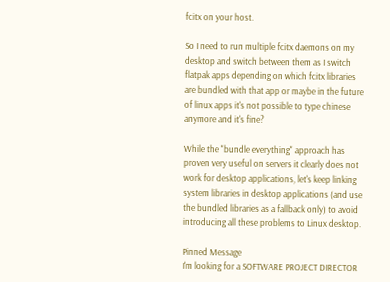fcitx on your host.

So I need to run multiple fcitx daemons on my desktop and switch between them as I switch flatpak apps depending on which fcitx libraries are bundled with that app or maybe in the future of linux apps it's not possible to type chinese anymore and it's fine?

While the "bundle everything" approach has proven very useful on servers it clearly does not work for desktop applications, let's keep linking system libraries in desktop applications (and use the bundled libraries as a fallback only) to avoid introducing all these problems to Linux desktop.

Pinned Message
I'm looking for a SOFTWARE PROJECT DIRECTOR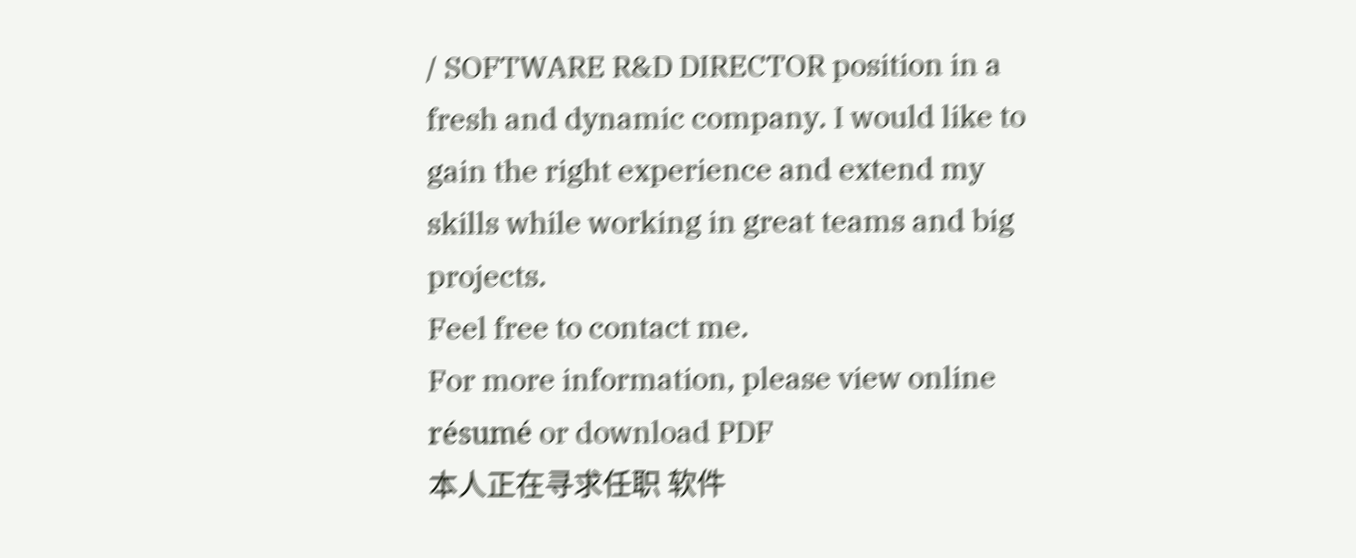/ SOFTWARE R&D DIRECTOR position in a fresh and dynamic company. I would like to gain the right experience and extend my skills while working in great teams and big projects.
Feel free to contact me.
For more information, please view online résumé or download PDF
本人正在寻求任职 软件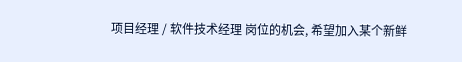项目经理 / 软件技术经理 岗位的机会, 希望加⼊某个新鲜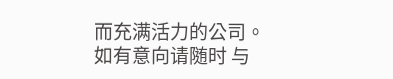⽽充满活⼒的公司。
如有意向请随时 与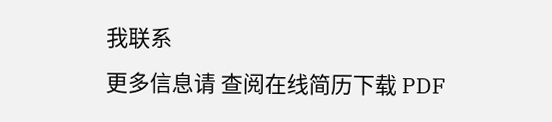我联系
更多信息请 查阅在线简历下载 PDF